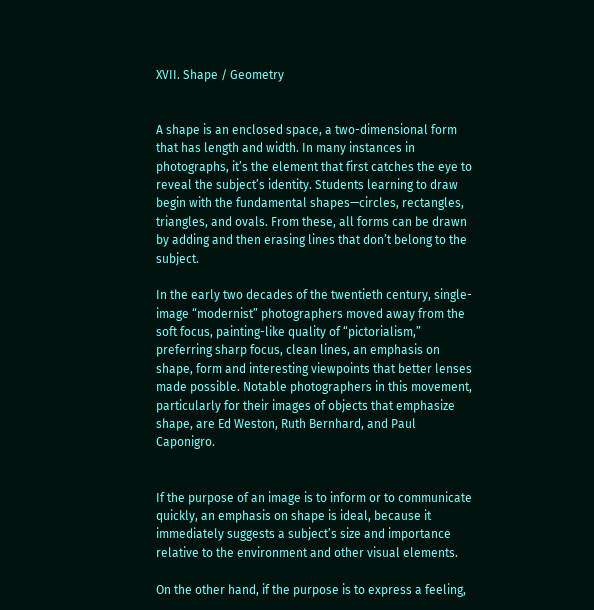XVII. Shape / Geometry


A shape is an enclosed space, a two-dimensional form that has length and width. In many instances in photographs, it’s the element that first catches the eye to reveal the subject’s identity. Students learning to draw begin with the fundamental shapes—circles, rectangles, triangles, and ovals. From these, all forms can be drawn by adding and then erasing lines that don’t belong to the subject.

In the early two decades of the twentieth century, single-image “modernist” photographers moved away from the soft focus, painting-like quality of “pictorialism,” preferring sharp focus, clean lines, an emphasis on shape, form and interesting viewpoints that better lenses made possible. Notable photographers in this movement, particularly for their images of objects that emphasize shape, are Ed Weston, Ruth Bernhard, and Paul Caponigro.


If the purpose of an image is to inform or to communicate quickly, an emphasis on shape is ideal, because it immediately suggests a subject’s size and importance relative to the environment and other visual elements.

On the other hand, if the purpose is to express a feeling,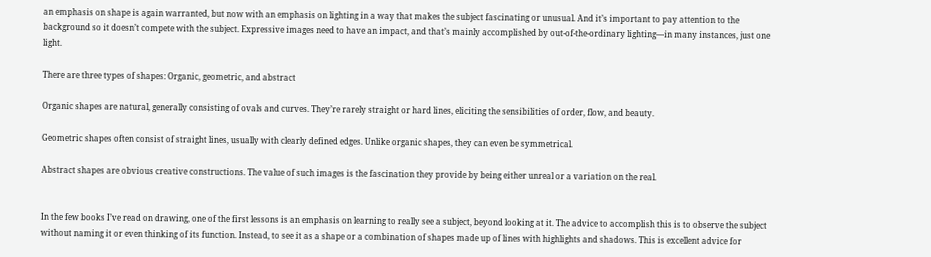an emphasis on shape is again warranted, but now with an emphasis on lighting in a way that makes the subject fascinating or unusual. And it’s important to pay attention to the background so it doesn’t compete with the subject. Expressive images need to have an impact, and that’s mainly accomplished by out-of-the-ordinary lighting—in many instances, just one light.

There are three types of shapes: Organic, geometric, and abstract

Organic shapes are natural, generally consisting of ovals and curves. They’re rarely straight or hard lines, eliciting the sensibilities of order, flow, and beauty.

Geometric shapes often consist of straight lines, usually with clearly defined edges. Unlike organic shapes, they can even be symmetrical.

Abstract shapes are obvious creative constructions. The value of such images is the fascination they provide by being either unreal or a variation on the real.


In the few books I’ve read on drawing, one of the first lessons is an emphasis on learning to really see a subject, beyond looking at it. The advice to accomplish this is to observe the subject without naming it or even thinking of its function. Instead, to see it as a shape or a combination of shapes made up of lines with highlights and shadows. This is excellent advice for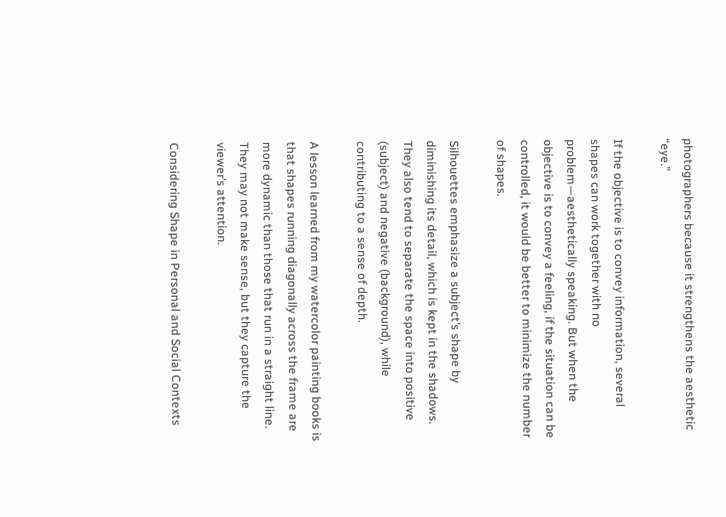photographers because it strengthens the aesthetic “eye.”

If the objective is to convey information, several shapes can work together with no problem—aesthetically speaking. But when the objective is to convey a feeling, if the situation can be controlled, it would be better to minimize the number of shapes.

Silhouettes emphasize a subject’s shape by diminishing its detail, which is kept in the shadows. They also tend to separate the space into positive (subject) and negative (background), while contributing to a sense of depth.

A lesson learned from my watercolor painting books is that shapes running diagonally across the frame are more dynamic than those that run in a straight line. They may not make sense, but they capture the viewer’s attention.

Considering Shape in Personal and Social Contexts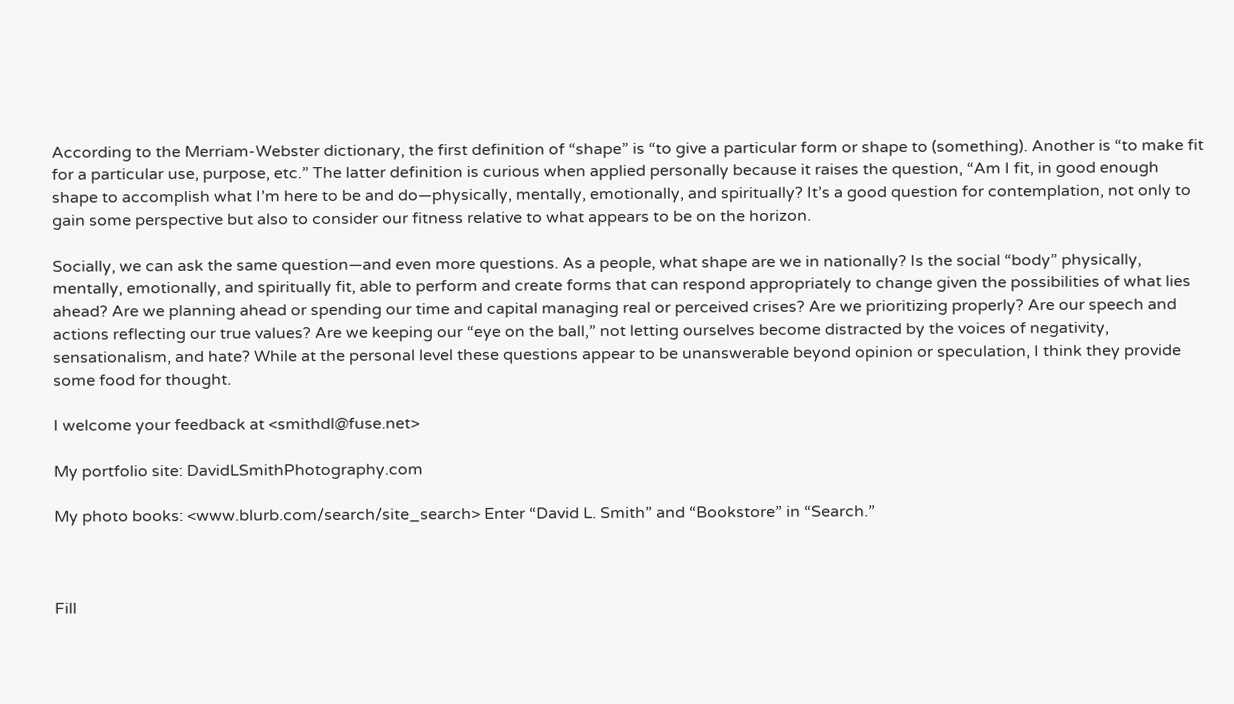According to the Merriam-Webster dictionary, the first definition of “shape” is “to give a particular form or shape to (something). Another is “to make fit for a particular use, purpose, etc.” The latter definition is curious when applied personally because it raises the question, “Am I fit, in good enough shape to accomplish what I’m here to be and do—physically, mentally, emotionally, and spiritually? It’s a good question for contemplation, not only to gain some perspective but also to consider our fitness relative to what appears to be on the horizon.

Socially, we can ask the same question—and even more questions. As a people, what shape are we in nationally? Is the social “body” physically, mentally, emotionally, and spiritually fit, able to perform and create forms that can respond appropriately to change given the possibilities of what lies ahead? Are we planning ahead or spending our time and capital managing real or perceived crises? Are we prioritizing properly? Are our speech and actions reflecting our true values? Are we keeping our “eye on the ball,” not letting ourselves become distracted by the voices of negativity, sensationalism, and hate? While at the personal level these questions appear to be unanswerable beyond opinion or speculation, I think they provide some food for thought.

I welcome your feedback at <smithdl@fuse.net>

My portfolio site: DavidLSmithPhotography.com

My photo books: <www.blurb.com/search/site_search> Enter “David L. Smith” and “Bookstore” in “Search.”



Fill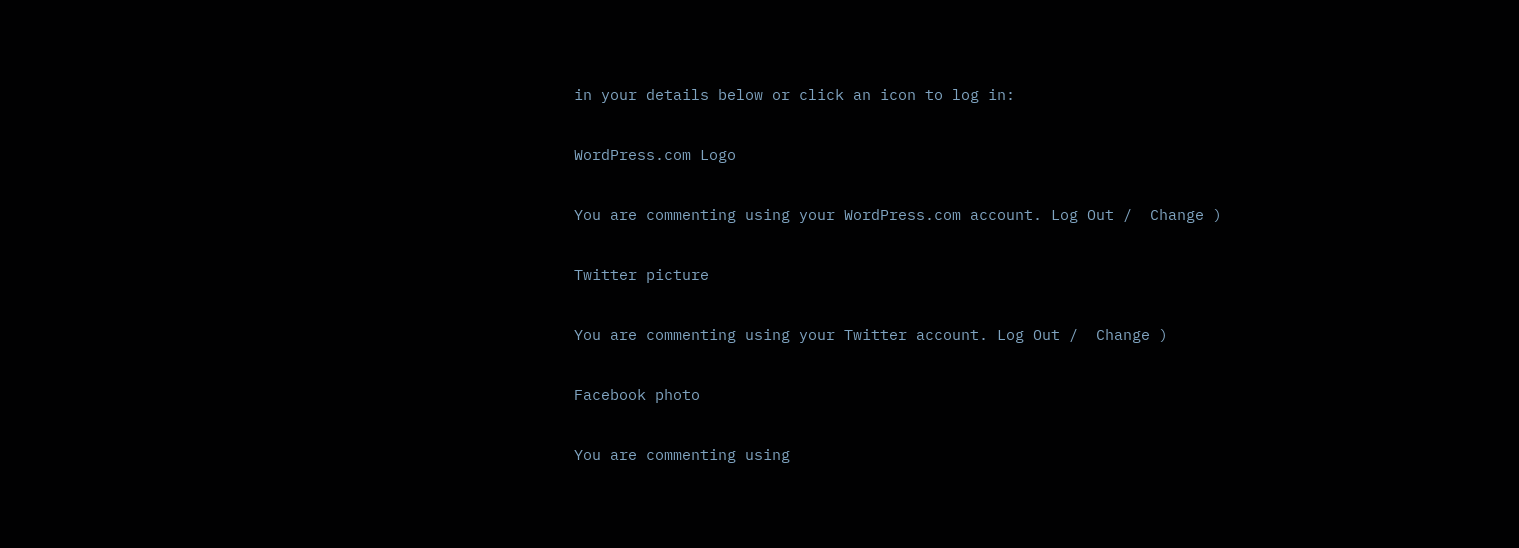in your details below or click an icon to log in:

WordPress.com Logo

You are commenting using your WordPress.com account. Log Out /  Change )

Twitter picture

You are commenting using your Twitter account. Log Out /  Change )

Facebook photo

You are commenting using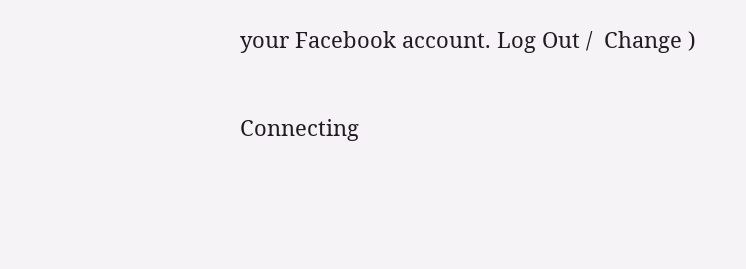your Facebook account. Log Out /  Change )

Connecting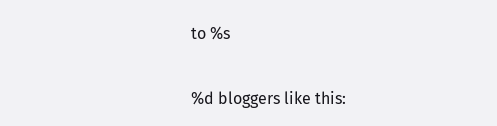to %s

%d bloggers like this: